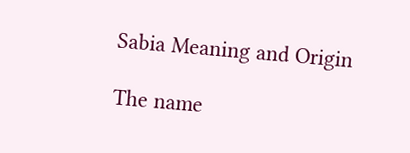Sabia Meaning and Origin

The name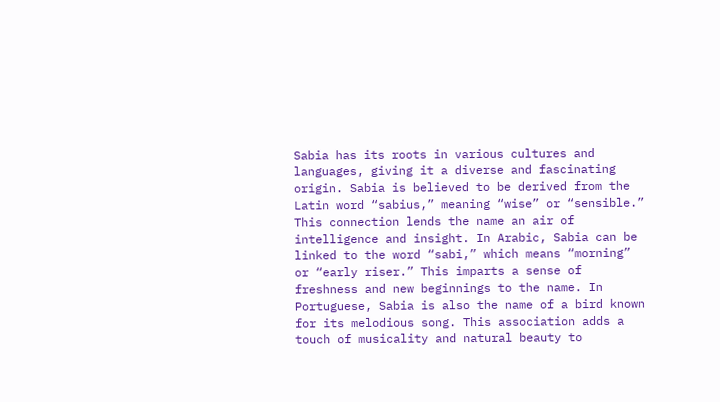Sabia has its roots in various cultures and languages, giving it a diverse and fascinating origin. Sabia is believed to be derived from the Latin word “sabius,” meaning “wise” or “sensible.” This connection lends the name an air of intelligence and insight. In Arabic, Sabia can be linked to the word “sabi,” which means “morning” or “early riser.” This imparts a sense of freshness and new beginnings to the name. In Portuguese, Sabia is also the name of a bird known for its melodious song. This association adds a touch of musicality and natural beauty to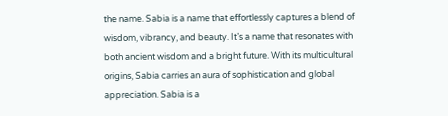the name. Sabia is a name that effortlessly captures a blend of wisdom, vibrancy, and beauty. It’s a name that resonates with both ancient wisdom and a bright future. With its multicultural origins, Sabia carries an aura of sophistication and global appreciation. Sabia is a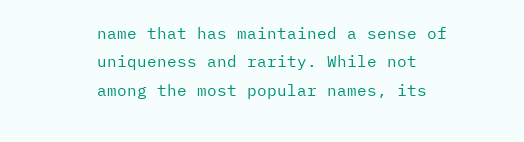name that has maintained a sense of uniqueness and rarity. While not among the most popular names, its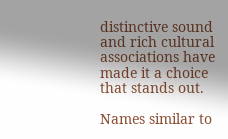distinctive sound and rich cultural associations have made it a choice that stands out.

Names similar to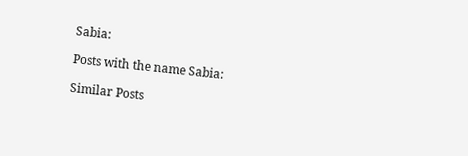Sabia:

Posts with the name Sabia:

Similar Posts